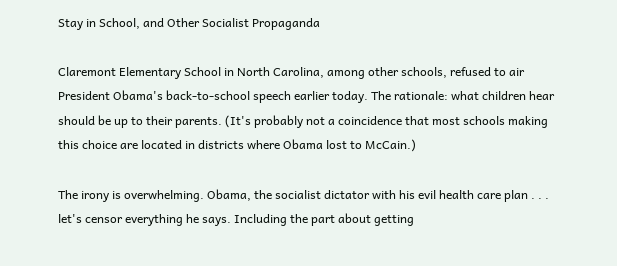Stay in School, and Other Socialist Propaganda

Claremont Elementary School in North Carolina, among other schools, refused to air President Obama's back-to-school speech earlier today. The rationale: what children hear should be up to their parents. (It's probably not a coincidence that most schools making this choice are located in districts where Obama lost to McCain.)

The irony is overwhelming. Obama, the socialist dictator with his evil health care plan . . . let's censor everything he says. Including the part about getting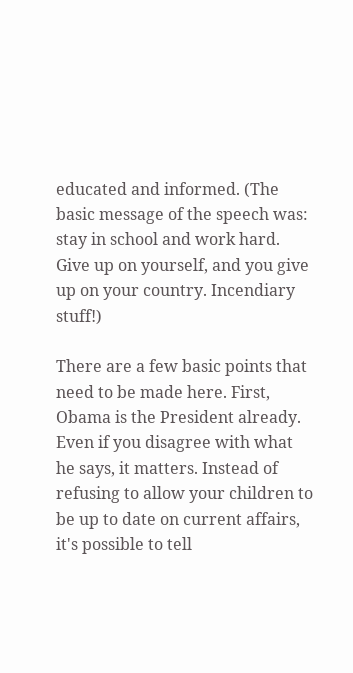educated and informed. (The basic message of the speech was: stay in school and work hard. Give up on yourself, and you give up on your country. Incendiary stuff!)

There are a few basic points that need to be made here. First, Obama is the President already. Even if you disagree with what he says, it matters. Instead of refusing to allow your children to be up to date on current affairs, it's possible to tell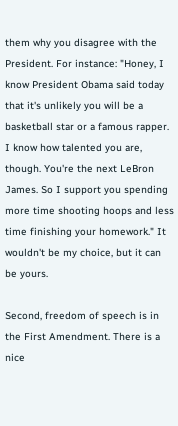them why you disagree with the President. For instance: "Honey, I know President Obama said today that it's unlikely you will be a basketball star or a famous rapper. I know how talented you are, though. You're the next LeBron James. So I support you spending more time shooting hoops and less time finishing your homework." It wouldn't be my choice, but it can be yours.

Second, freedom of speech is in the First Amendment. There is a nice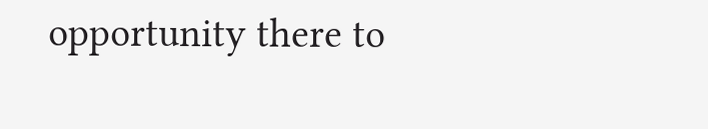opportunity there to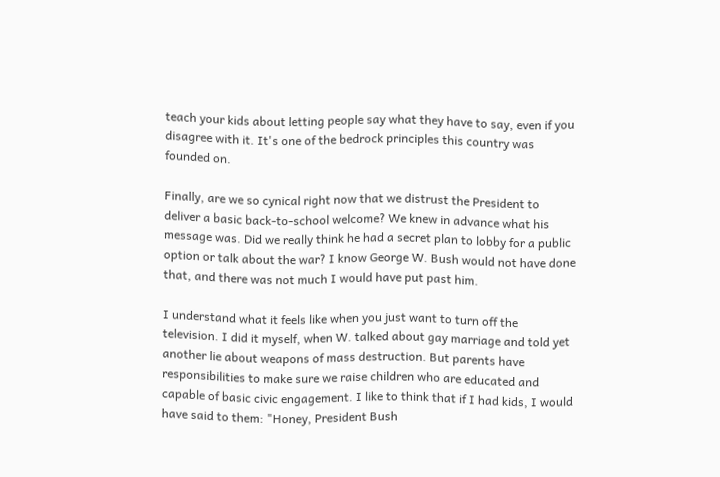teach your kids about letting people say what they have to say, even if you disagree with it. It's one of the bedrock principles this country was founded on.

Finally, are we so cynical right now that we distrust the President to deliver a basic back-to-school welcome? We knew in advance what his message was. Did we really think he had a secret plan to lobby for a public option or talk about the war? I know George W. Bush would not have done that, and there was not much I would have put past him.

I understand what it feels like when you just want to turn off the television. I did it myself, when W. talked about gay marriage and told yet another lie about weapons of mass destruction. But parents have responsibilities to make sure we raise children who are educated and capable of basic civic engagement. I like to think that if I had kids, I would have said to them: "Honey, President Bush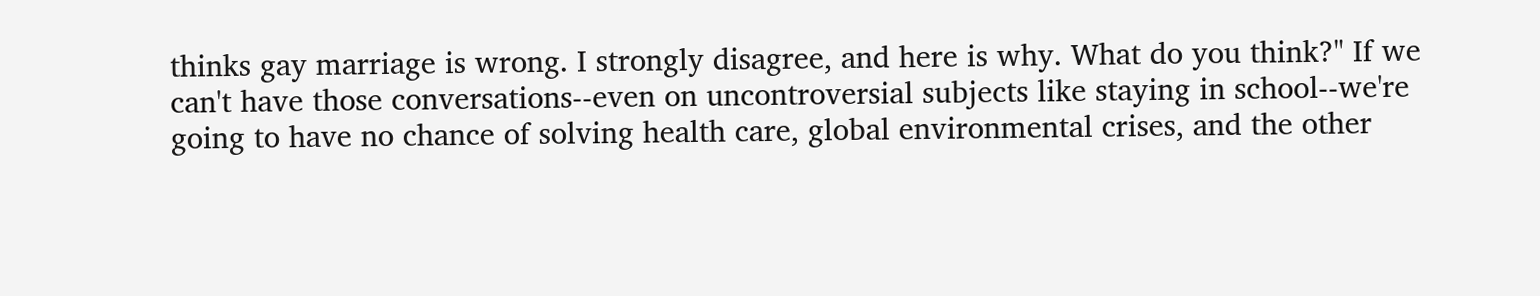thinks gay marriage is wrong. I strongly disagree, and here is why. What do you think?" If we can't have those conversations--even on uncontroversial subjects like staying in school--we're going to have no chance of solving health care, global environmental crises, and the other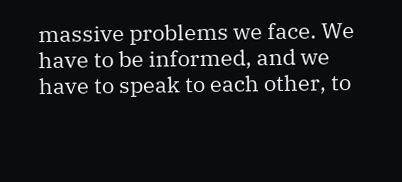massive problems we face. We have to be informed, and we have to speak to each other, to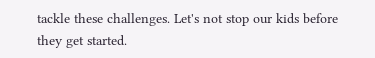tackle these challenges. Let's not stop our kids before they get started.